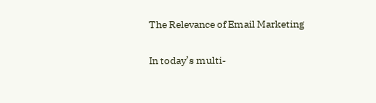The Relevance of Email Marketing

In today’s multi-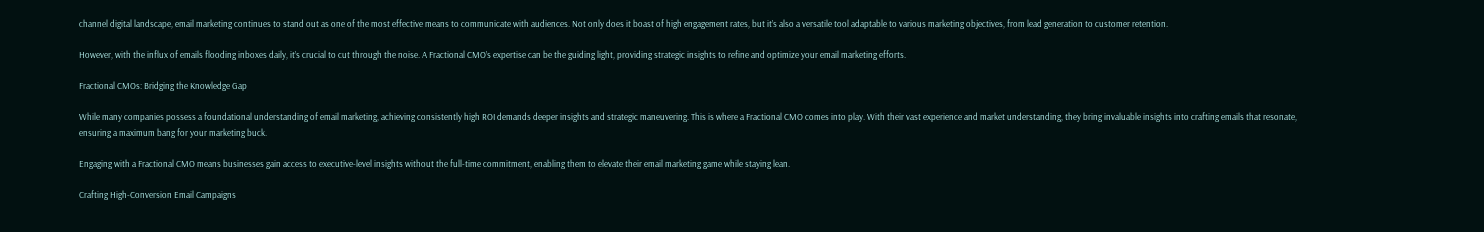channel digital landscape, email marketing continues to stand out as one of the most effective means to communicate with audiences. Not only does it boast of high engagement rates, but it’s also a versatile tool adaptable to various marketing objectives, from lead generation to customer retention.

However, with the influx of emails flooding inboxes daily, it’s crucial to cut through the noise. A Fractional CMO’s expertise can be the guiding light, providing strategic insights to refine and optimize your email marketing efforts.

Fractional CMOs: Bridging the Knowledge Gap

While many companies possess a foundational understanding of email marketing, achieving consistently high ROI demands deeper insights and strategic maneuvering. This is where a Fractional CMO comes into play. With their vast experience and market understanding, they bring invaluable insights into crafting emails that resonate, ensuring a maximum bang for your marketing buck.

Engaging with a Fractional CMO means businesses gain access to executive-level insights without the full-time commitment, enabling them to elevate their email marketing game while staying lean.

Crafting High-Conversion Email Campaigns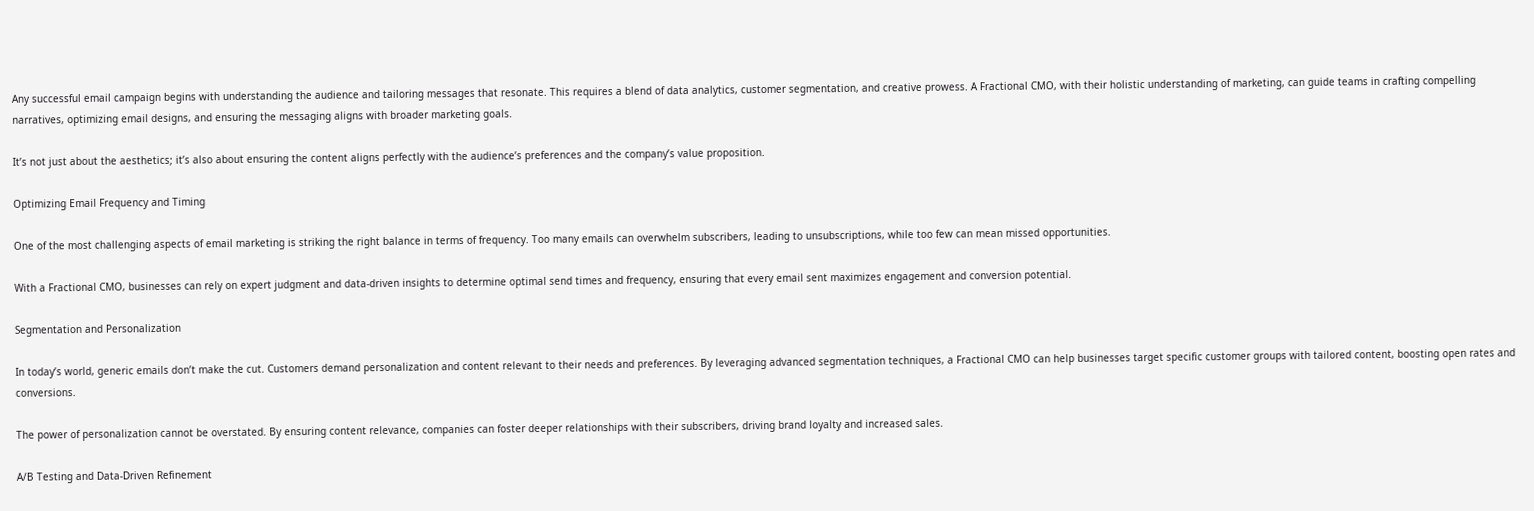Any successful email campaign begins with understanding the audience and tailoring messages that resonate. This requires a blend of data analytics, customer segmentation, and creative prowess. A Fractional CMO, with their holistic understanding of marketing, can guide teams in crafting compelling narratives, optimizing email designs, and ensuring the messaging aligns with broader marketing goals.

It’s not just about the aesthetics; it’s also about ensuring the content aligns perfectly with the audience’s preferences and the company’s value proposition.

Optimizing Email Frequency and Timing

One of the most challenging aspects of email marketing is striking the right balance in terms of frequency. Too many emails can overwhelm subscribers, leading to unsubscriptions, while too few can mean missed opportunities.

With a Fractional CMO, businesses can rely on expert judgment and data-driven insights to determine optimal send times and frequency, ensuring that every email sent maximizes engagement and conversion potential.

Segmentation and Personalization

In today’s world, generic emails don’t make the cut. Customers demand personalization and content relevant to their needs and preferences. By leveraging advanced segmentation techniques, a Fractional CMO can help businesses target specific customer groups with tailored content, boosting open rates and conversions.

The power of personalization cannot be overstated. By ensuring content relevance, companies can foster deeper relationships with their subscribers, driving brand loyalty and increased sales.

A/B Testing and Data-Driven Refinement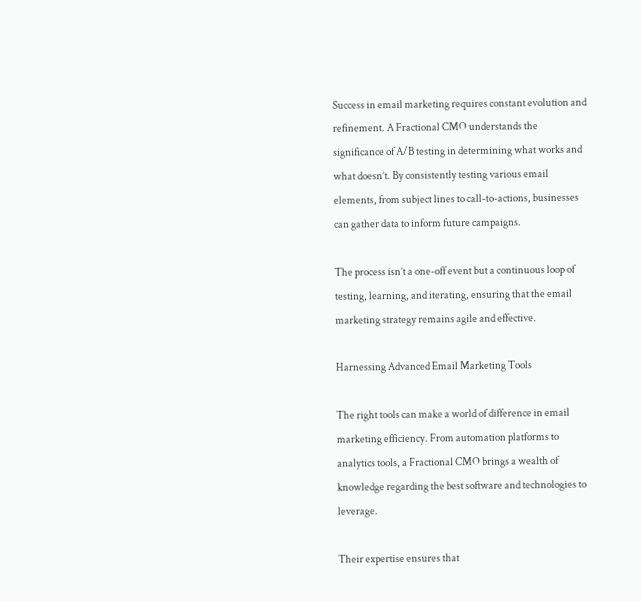Success in email marketing requires constant evolution and refinement. A Fractional CMO understands the significance of A/B testing in determining what works and what doesn’t. By consistently testing various email elements, from subject lines to call-to-actions, businesses can gather data to inform future campaigns.

The process isn’t a one-off event but a continuous loop of testing, learning, and iterating, ensuring that the email marketing strategy remains agile and effective.

Harnessing Advanced Email Marketing Tools

The right tools can make a world of difference in email marketing efficiency. From automation platforms to analytics tools, a Fractional CMO brings a wealth of knowledge regarding the best software and technologies to leverage.

Their expertise ensures that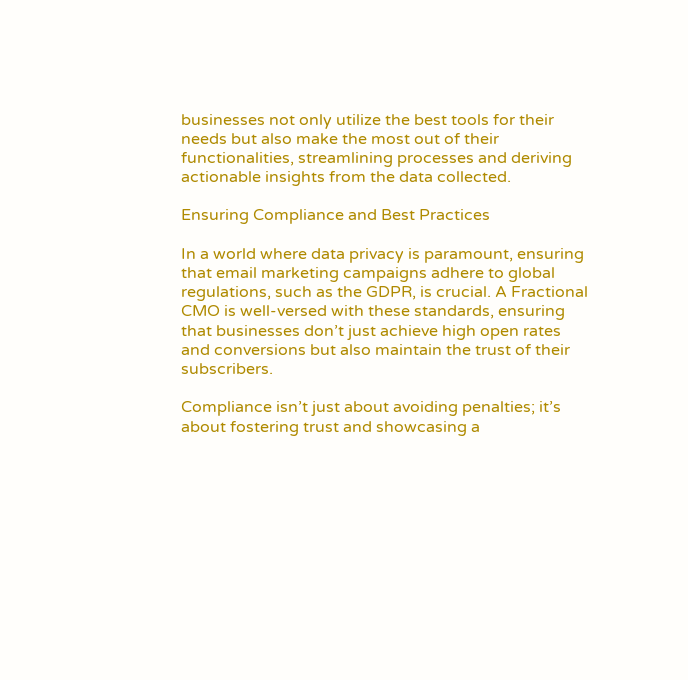businesses not only utilize the best tools for their needs but also make the most out of their functionalities, streamlining processes and deriving actionable insights from the data collected.

Ensuring Compliance and Best Practices

In a world where data privacy is paramount, ensuring that email marketing campaigns adhere to global regulations, such as the GDPR, is crucial. A Fractional CMO is well-versed with these standards, ensuring that businesses don’t just achieve high open rates and conversions but also maintain the trust of their subscribers.

Compliance isn’t just about avoiding penalties; it’s about fostering trust and showcasing a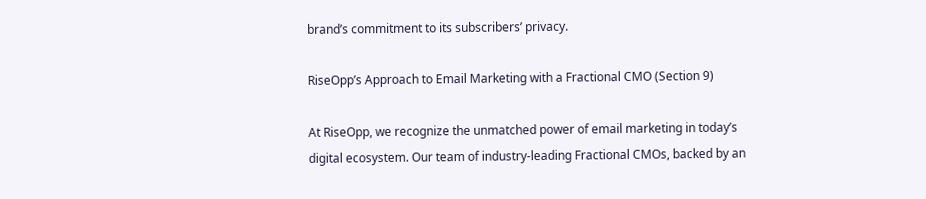brand’s commitment to its subscribers’ privacy.

RiseOpp’s Approach to Email Marketing with a Fractional CMO (Section 9)

At RiseOpp, we recognize the unmatched power of email marketing in today’s digital ecosystem. Our team of industry-leading Fractional CMOs, backed by an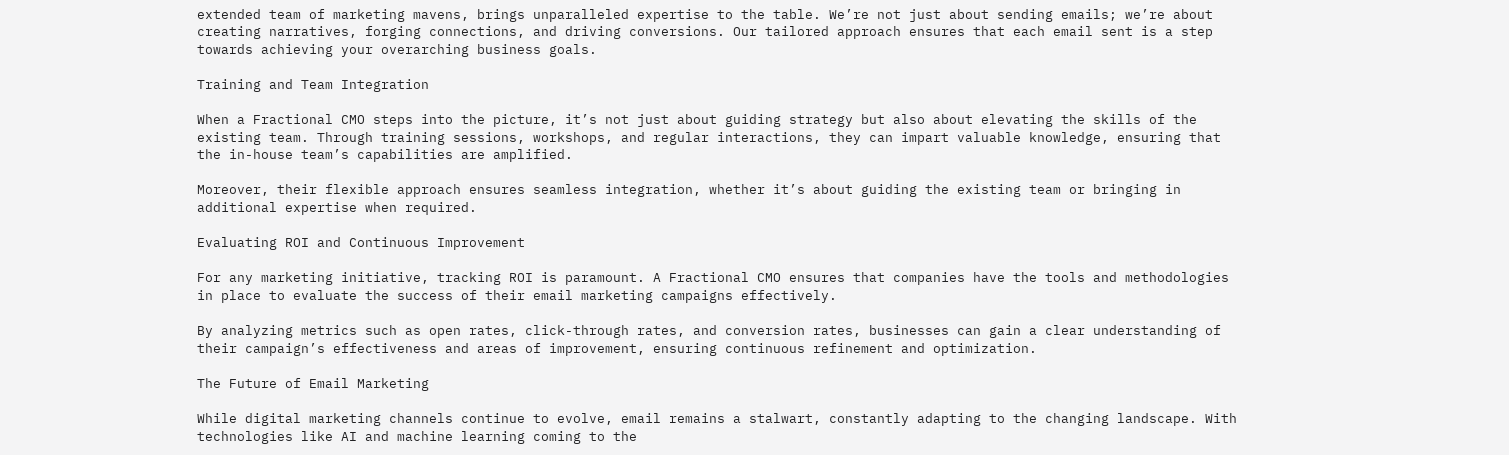extended team of marketing mavens, brings unparalleled expertise to the table. We’re not just about sending emails; we’re about creating narratives, forging connections, and driving conversions. Our tailored approach ensures that each email sent is a step towards achieving your overarching business goals.

Training and Team Integration

When a Fractional CMO steps into the picture, it’s not just about guiding strategy but also about elevating the skills of the existing team. Through training sessions, workshops, and regular interactions, they can impart valuable knowledge, ensuring that the in-house team’s capabilities are amplified.

Moreover, their flexible approach ensures seamless integration, whether it’s about guiding the existing team or bringing in additional expertise when required.

Evaluating ROI and Continuous Improvement

For any marketing initiative, tracking ROI is paramount. A Fractional CMO ensures that companies have the tools and methodologies in place to evaluate the success of their email marketing campaigns effectively.

By analyzing metrics such as open rates, click-through rates, and conversion rates, businesses can gain a clear understanding of their campaign’s effectiveness and areas of improvement, ensuring continuous refinement and optimization.

The Future of Email Marketing

While digital marketing channels continue to evolve, email remains a stalwart, constantly adapting to the changing landscape. With technologies like AI and machine learning coming to the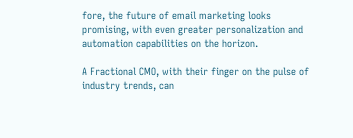fore, the future of email marketing looks promising, with even greater personalization and automation capabilities on the horizon.

A Fractional CMO, with their finger on the pulse of industry trends, can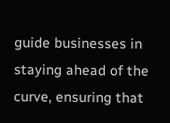guide businesses in staying ahead of the curve, ensuring that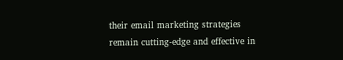their email marketing strategies remain cutting-edge and effective in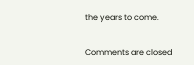the years to come.


Comments are closed